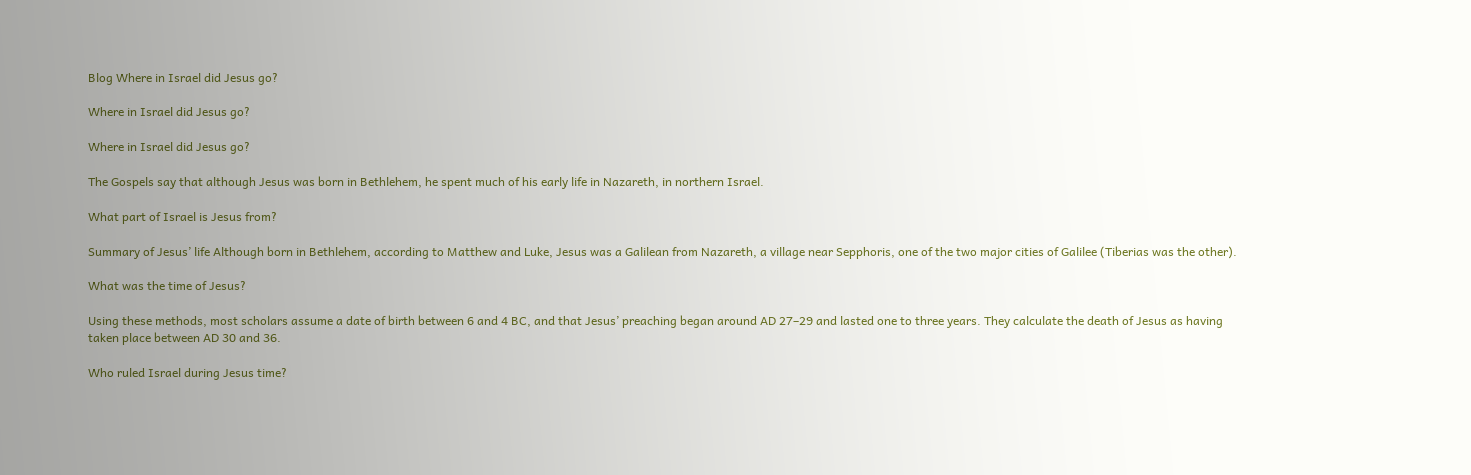Blog Where in Israel did Jesus go?

Where in Israel did Jesus go?

Where in Israel did Jesus go?

The Gospels say that although Jesus was born in Bethlehem, he spent much of his early life in Nazareth, in northern Israel.

What part of Israel is Jesus from?

Summary of Jesus’ life Although born in Bethlehem, according to Matthew and Luke, Jesus was a Galilean from Nazareth, a village near Sepphoris, one of the two major cities of Galilee (Tiberias was the other).

What was the time of Jesus?

Using these methods, most scholars assume a date of birth between 6 and 4 BC, and that Jesus’ preaching began around AD 27–29 and lasted one to three years. They calculate the death of Jesus as having taken place between AD 30 and 36.

Who ruled Israel during Jesus time?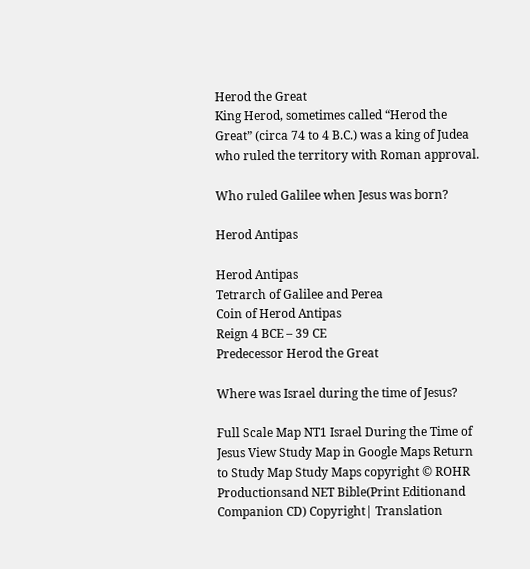Herod the Great
King Herod, sometimes called “Herod the Great” (circa 74 to 4 B.C.) was a king of Judea who ruled the territory with Roman approval.

Who ruled Galilee when Jesus was born?

Herod Antipas

Herod Antipas
Tetrarch of Galilee and Perea
Coin of Herod Antipas
Reign 4 BCE – 39 CE
Predecessor Herod the Great

Where was Israel during the time of Jesus?

Full Scale Map NT1 Israel During the Time of Jesus View Study Map in Google Maps Return to Study Map Study Maps copyright © ROHR Productionsand NET Bible(Print Editionand Companion CD) Copyright| Translation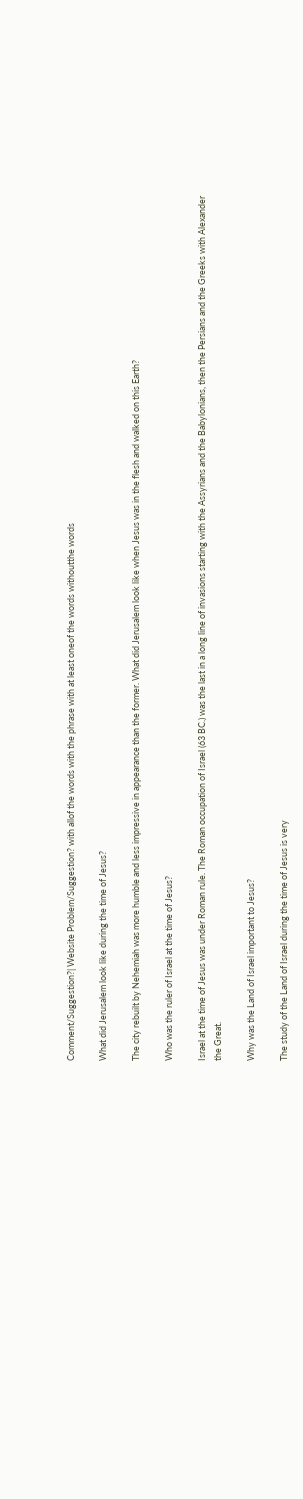Comment/Suggestion?| Website Problem/Suggestion? with allof the words with the phrase with at least oneof the words withoutthe words

What did Jerusalem look like during the time of Jesus?

The city rebuilt by Nehemiah was more humble and less impressive in appearance than the former. What did Jerusalem look like when Jesus was in the flesh and walked on this Earth?

Who was the ruler of Israel at the time of Jesus?

Israel at the time of Jesus was under Roman rule. The Roman occupation of Israel (63 BC.) was the last in a long line of invasions starting with the Assyrians and the Babylonians, then the Persians and the Greeks with Alexander the Great.

Why was the Land of Israel important to Jesus?

The study of the Land of Israel during the time of Jesus is very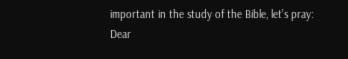important in the study of the Bible, let’s pray: Dear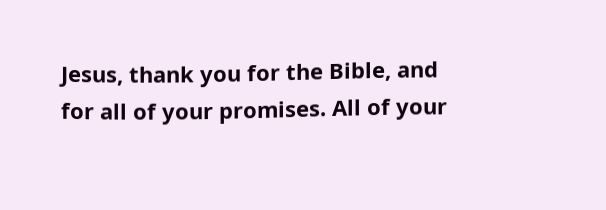Jesus, thank you for the Bible, and for all of your promises. All of your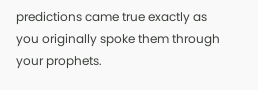predictions came true exactly as you originally spoke them through your prophets.